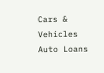Cars & Vehicles
Auto Loans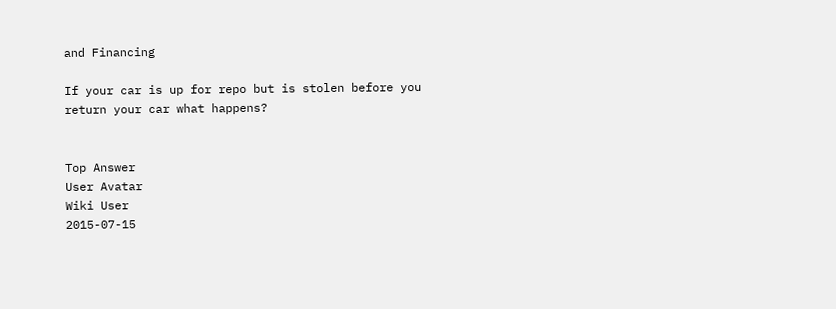and Financing

If your car is up for repo but is stolen before you return your car what happens?


Top Answer
User Avatar
Wiki User
2015-07-15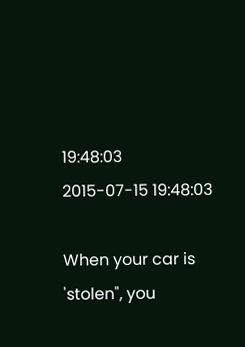19:48:03
2015-07-15 19:48:03

When your car is 'stolen", you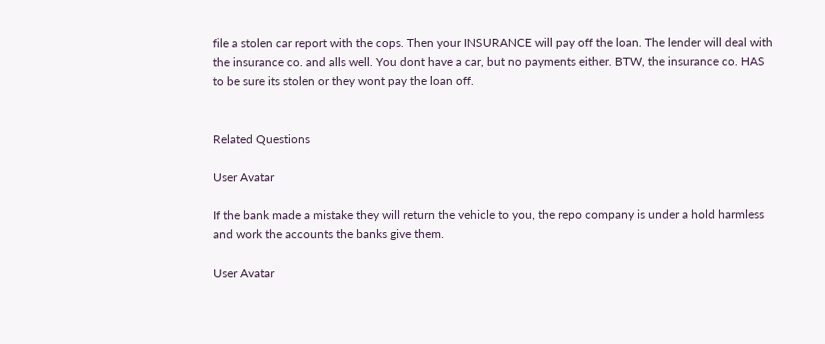file a stolen car report with the cops. Then your INSURANCE will pay off the loan. The lender will deal with the insurance co. and alls well. You dont have a car, but no payments either. BTW, the insurance co. HAS to be sure its stolen or they wont pay the loan off.


Related Questions

User Avatar

If the bank made a mistake they will return the vehicle to you, the repo company is under a hold harmless and work the accounts the banks give them.

User Avatar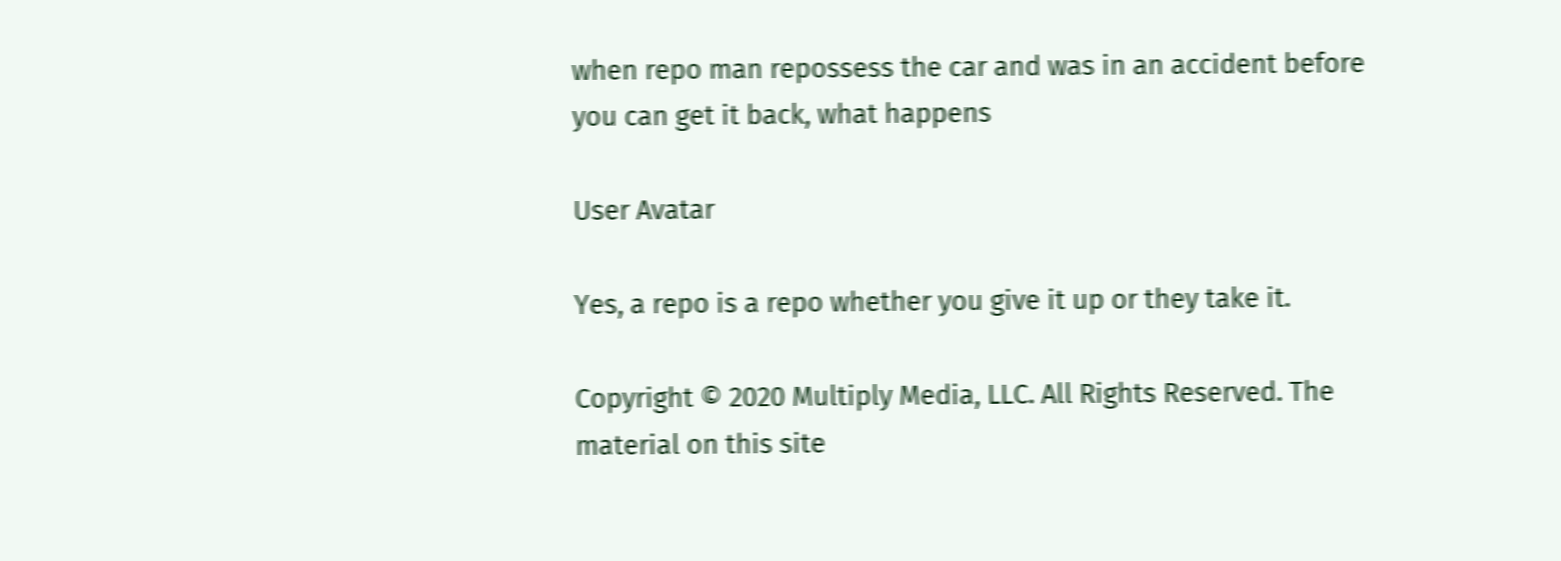when repo man repossess the car and was in an accident before you can get it back, what happens

User Avatar

Yes, a repo is a repo whether you give it up or they take it.

Copyright © 2020 Multiply Media, LLC. All Rights Reserved. The material on this site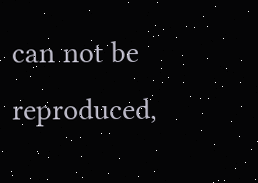can not be reproduced,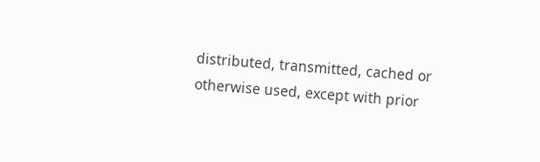distributed, transmitted, cached or otherwise used, except with prior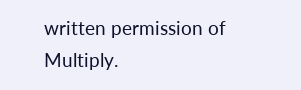written permission of Multiply.